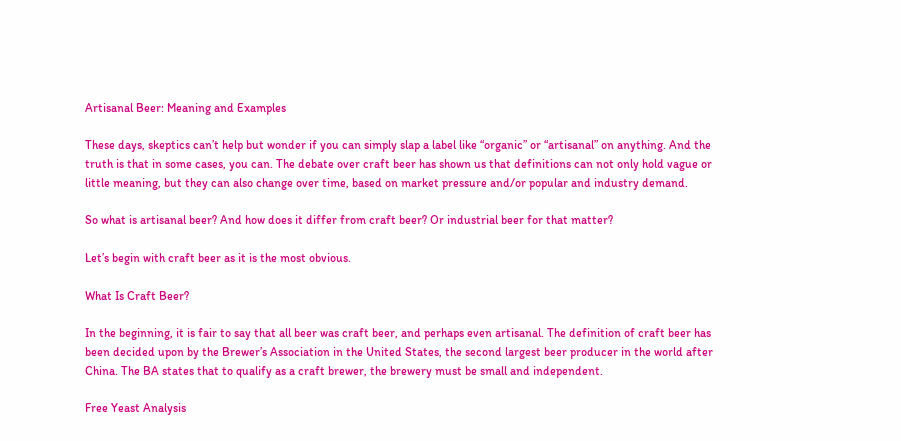Artisanal Beer: Meaning and Examples

These days, skeptics can’t help but wonder if you can simply slap a label like “organic” or “artisanal” on anything. And the truth is that in some cases, you can. The debate over craft beer has shown us that definitions can not only hold vague or little meaning, but they can also change over time, based on market pressure and/or popular and industry demand.

So what is artisanal beer? And how does it differ from craft beer? Or industrial beer for that matter?

Let’s begin with craft beer as it is the most obvious.

What Is Craft Beer?

In the beginning, it is fair to say that all beer was craft beer, and perhaps even artisanal. The definition of craft beer has been decided upon by the Brewer’s Association in the United States, the second largest beer producer in the world after China. The BA states that to qualify as a craft brewer, the brewery must be small and independent.

Free Yeast Analysis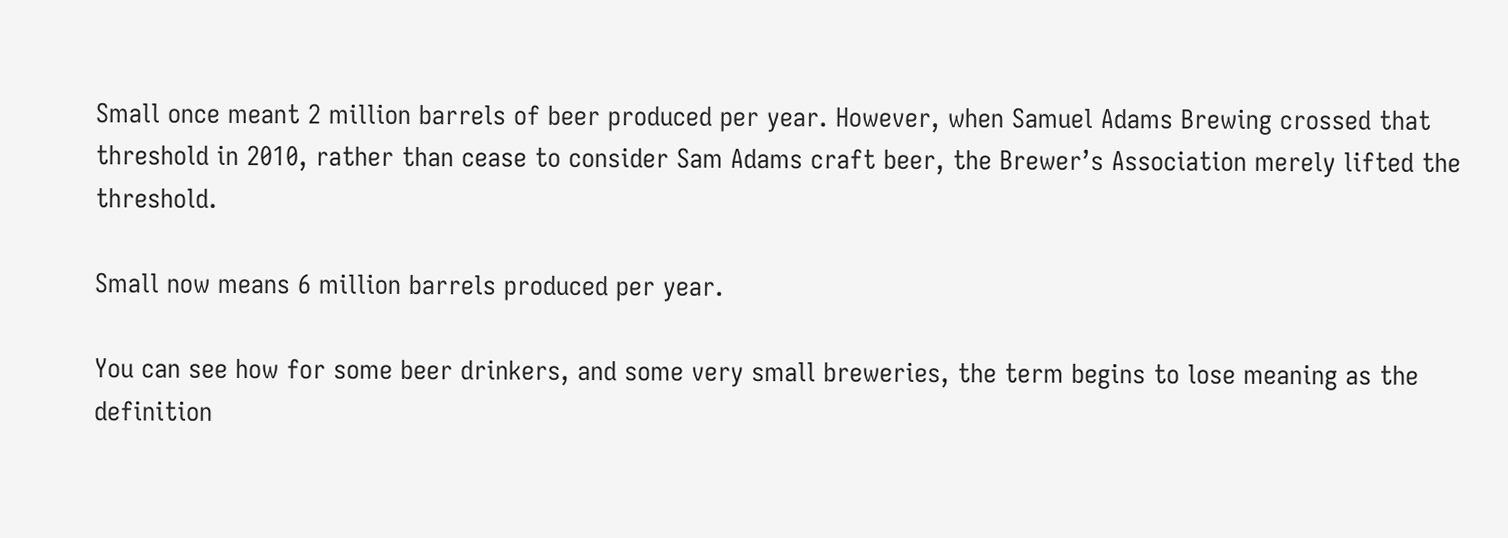Small once meant 2 million barrels of beer produced per year. However, when Samuel Adams Brewing crossed that threshold in 2010, rather than cease to consider Sam Adams craft beer, the Brewer’s Association merely lifted the threshold.

Small now means 6 million barrels produced per year.

You can see how for some beer drinkers, and some very small breweries, the term begins to lose meaning as the definition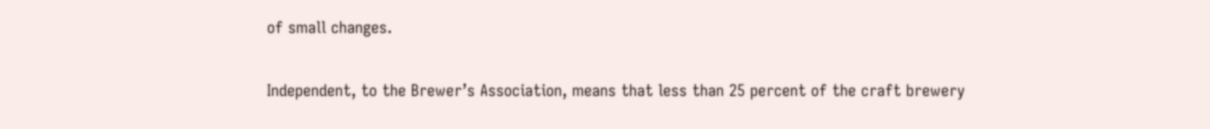of small changes.

Independent, to the Brewer’s Association, means that less than 25 percent of the craft brewery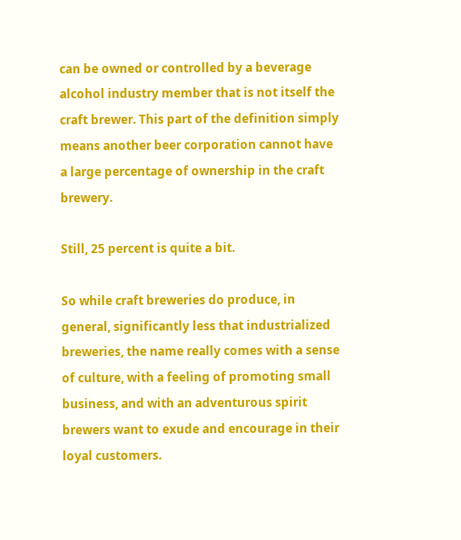can be owned or controlled by a beverage alcohol industry member that is not itself the craft brewer. This part of the definition simply means another beer corporation cannot have a large percentage of ownership in the craft brewery.

Still, 25 percent is quite a bit.

So while craft breweries do produce, in general, significantly less that industrialized breweries, the name really comes with a sense of culture, with a feeling of promoting small business, and with an adventurous spirit brewers want to exude and encourage in their loyal customers.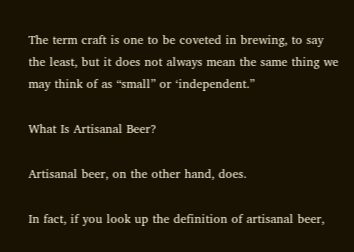The term craft is one to be coveted in brewing, to say the least, but it does not always mean the same thing we may think of as “small” or ‘independent.”

What Is Artisanal Beer?

Artisanal beer, on the other hand, does.

In fact, if you look up the definition of artisanal beer,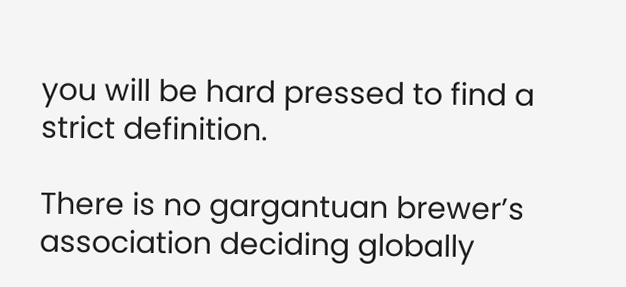you will be hard pressed to find a strict definition.

There is no gargantuan brewer’s association deciding globally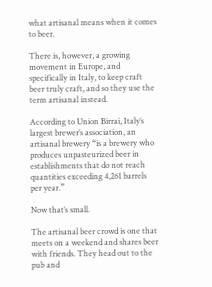what artisanal means when it comes to beer.

There is, however, a growing movement in Europe, and specifically in Italy, to keep craft beer truly craft, and so they use the term artisanal instead.

According to Union Birrai, Italy’s largest brewer’s association, an artisanal brewery “is a brewery who produces unpasteurized beer in establishments that do not reach quantities exceeding 4,261 barrels per year.”

Now that’s small.

The artisanal beer crowd is one that meets on a weekend and shares beer with friends. They head out to the pub and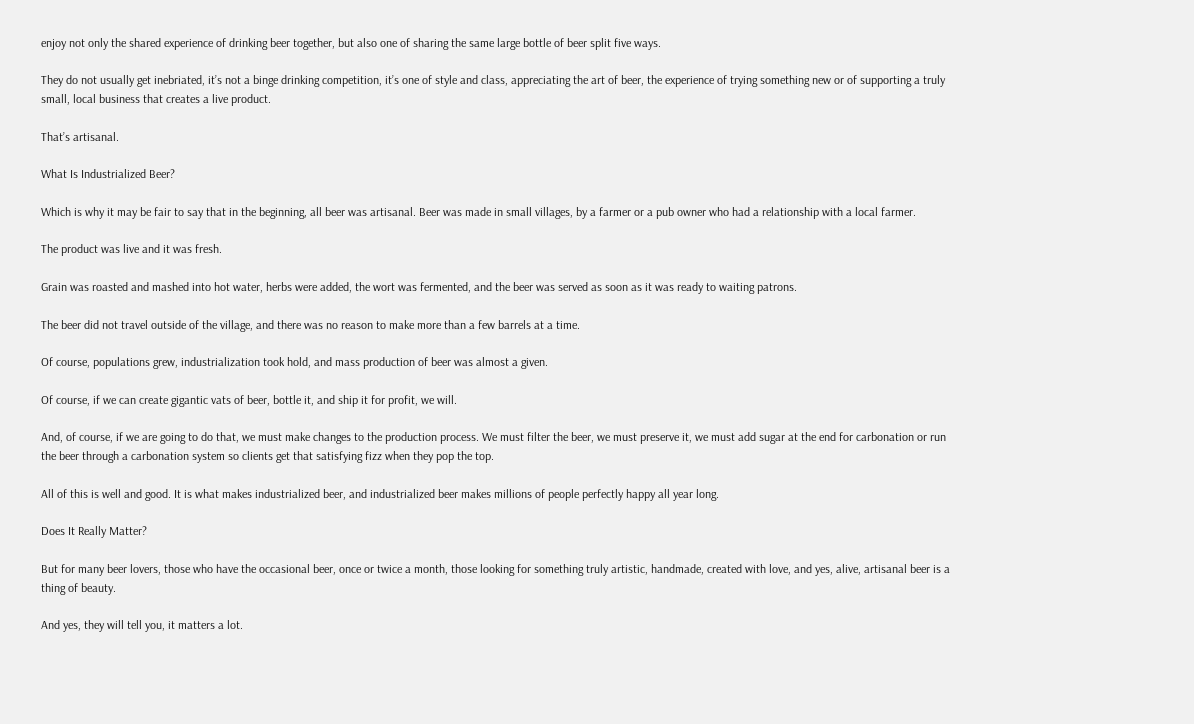enjoy not only the shared experience of drinking beer together, but also one of sharing the same large bottle of beer split five ways.

They do not usually get inebriated, it’s not a binge drinking competition, it’s one of style and class, appreciating the art of beer, the experience of trying something new or of supporting a truly small, local business that creates a live product.

That’s artisanal.

What Is Industrialized Beer?

Which is why it may be fair to say that in the beginning, all beer was artisanal. Beer was made in small villages, by a farmer or a pub owner who had a relationship with a local farmer.

The product was live and it was fresh.

Grain was roasted and mashed into hot water, herbs were added, the wort was fermented, and the beer was served as soon as it was ready to waiting patrons.

The beer did not travel outside of the village, and there was no reason to make more than a few barrels at a time.

Of course, populations grew, industrialization took hold, and mass production of beer was almost a given.

Of course, if we can create gigantic vats of beer, bottle it, and ship it for profit, we will.

And, of course, if we are going to do that, we must make changes to the production process. We must filter the beer, we must preserve it, we must add sugar at the end for carbonation or run the beer through a carbonation system so clients get that satisfying fizz when they pop the top.

All of this is well and good. It is what makes industrialized beer, and industrialized beer makes millions of people perfectly happy all year long.

Does It Really Matter?

But for many beer lovers, those who have the occasional beer, once or twice a month, those looking for something truly artistic, handmade, created with love, and yes, alive, artisanal beer is a thing of beauty.

And yes, they will tell you, it matters a lot.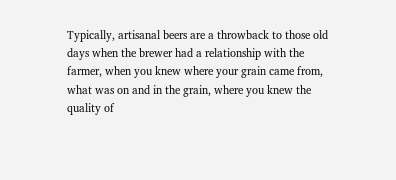Typically, artisanal beers are a throwback to those old days when the brewer had a relationship with the farmer, when you knew where your grain came from, what was on and in the grain, where you knew the quality of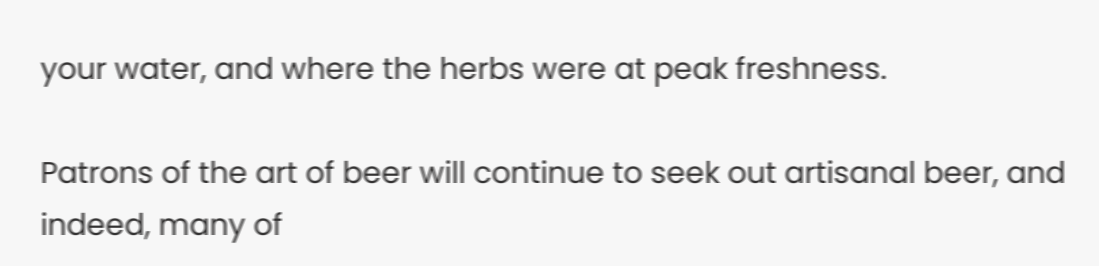your water, and where the herbs were at peak freshness.

Patrons of the art of beer will continue to seek out artisanal beer, and indeed, many of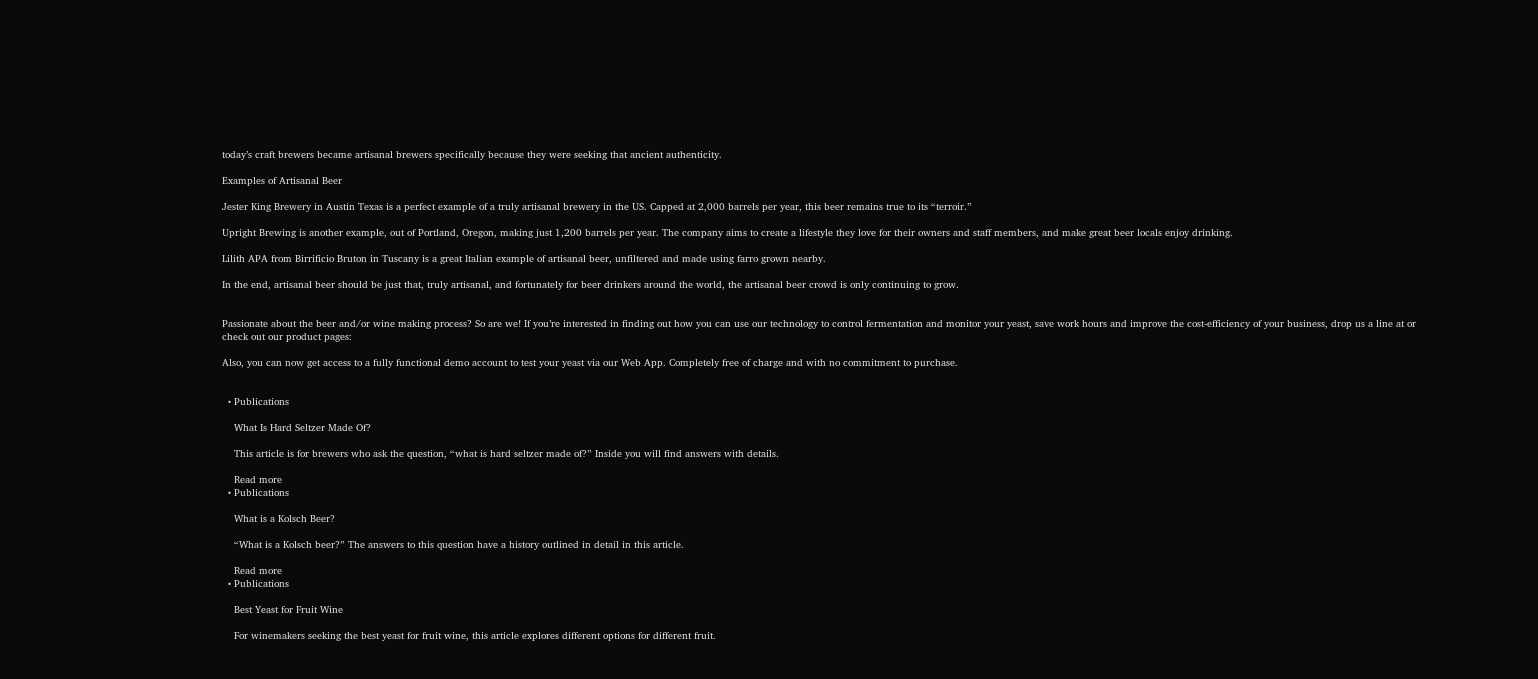today’s craft brewers became artisanal brewers specifically because they were seeking that ancient authenticity.

Examples of Artisanal Beer

Jester King Brewery in Austin Texas is a perfect example of a truly artisanal brewery in the US. Capped at 2,000 barrels per year, this beer remains true to its “terroir.”

Upright Brewing is another example, out of Portland, Oregon, making just 1,200 barrels per year. The company aims to create a lifestyle they love for their owners and staff members, and make great beer locals enjoy drinking.

Lilith APA from Birrificio Bruton in Tuscany is a great Italian example of artisanal beer, unfiltered and made using farro grown nearby.

In the end, artisanal beer should be just that, truly artisanal, and fortunately for beer drinkers around the world, the artisanal beer crowd is only continuing to grow.


Passionate about the beer and/or wine making process? So are we! If you’re interested in finding out how you can use our technology to control fermentation and monitor your yeast, save work hours and improve the cost-efficiency of your business, drop us a line at or check out our product pages:

Also, you can now get access to a fully functional demo account to test your yeast via our Web App. Completely free of charge and with no commitment to purchase.


  • Publications

    What Is Hard Seltzer Made Of?

    This article is for brewers who ask the question, “what is hard seltzer made of?” Inside you will find answers with details.

    Read more
  • Publications

    What is a Kolsch Beer?

    “What is a Kolsch beer?” The answers to this question have a history outlined in detail in this article.

    Read more
  • Publications

    Best Yeast for Fruit Wine

    For winemakers seeking the best yeast for fruit wine, this article explores different options for different fruit.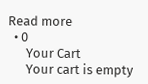Read more
  • 0
      Your Cart
      Your cart is empty